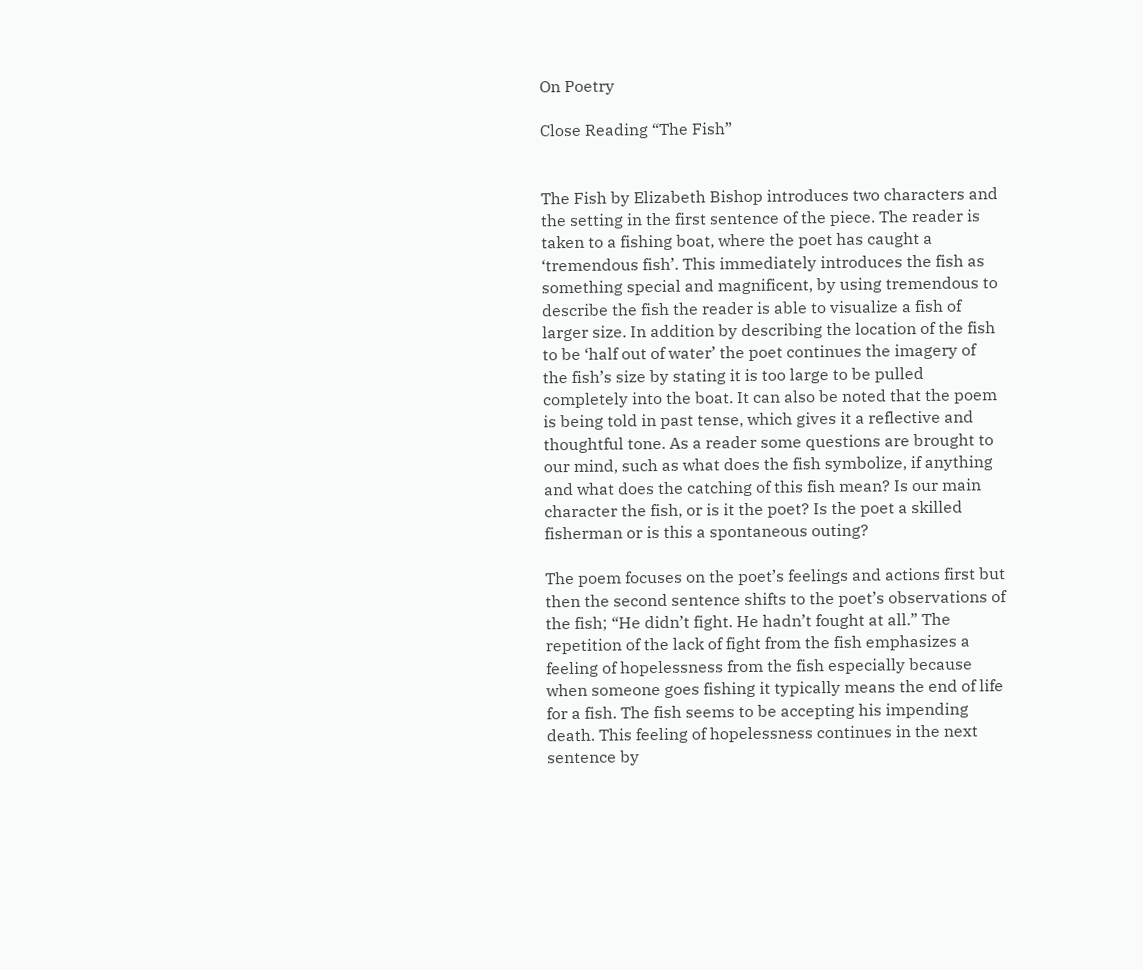On Poetry

Close Reading “The Fish”


The Fish by Elizabeth Bishop introduces two characters and the setting in the first sentence of the piece. The reader is taken to a fishing boat, where the poet has caught a ‘tremendous fish’. This immediately introduces the fish as something special and magnificent, by using tremendous to describe the fish the reader is able to visualize a fish of larger size. In addition by describing the location of the fish to be ‘half out of water’ the poet continues the imagery of the fish’s size by stating it is too large to be pulled completely into the boat. It can also be noted that the poem is being told in past tense, which gives it a reflective and thoughtful tone. As a reader some questions are brought to our mind, such as what does the fish symbolize, if anything and what does the catching of this fish mean? Is our main character the fish, or is it the poet? Is the poet a skilled fisherman or is this a spontaneous outing?

The poem focuses on the poet’s feelings and actions first but then the second sentence shifts to the poet’s observations of the fish; “He didn’t fight. He hadn’t fought at all.” The repetition of the lack of fight from the fish emphasizes a feeling of hopelessness from the fish especially because when someone goes fishing it typically means the end of life for a fish. The fish seems to be accepting his impending death. This feeling of hopelessness continues in the next sentence by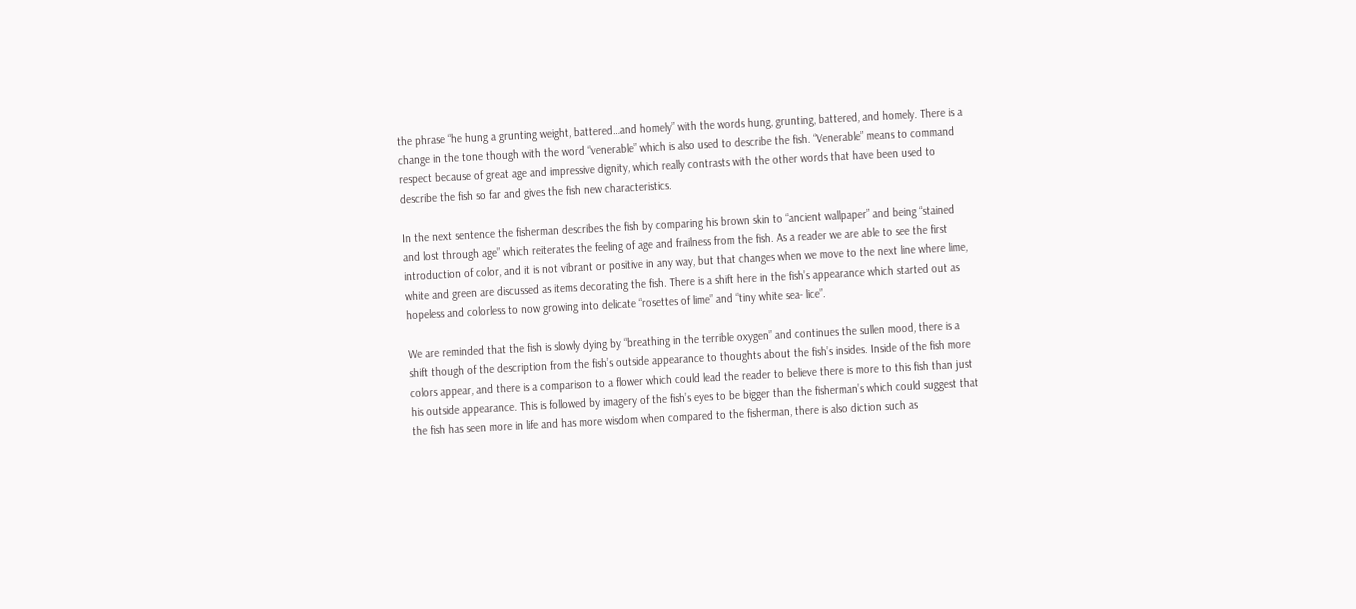the phrase “he hung a grunting weight, battered…and homely” with the words hung, grunting, battered, and homely. There is a change in the tone though with the word “venerable” which is also used to describe the fish. “Venerable” means to command respect because of great age and impressive dignity, which really contrasts with the other words that have been used to describe the fish so far and gives the fish new characteristics.

In the next sentence the fisherman describes the fish by comparing his brown skin to “ancient wallpaper” and being “stained and lost through age” which reiterates the feeling of age and frailness from the fish. As a reader we are able to see the first introduction of color, and it is not vibrant or positive in any way, but that changes when we move to the next line where lime, white and green are discussed as items decorating the fish. There is a shift here in the fish’s appearance which started out as hopeless and colorless to now growing into delicate “rosettes of lime” and “tiny white sea- lice”.

We are reminded that the fish is slowly dying by “breathing in the terrible oxygen” and continues the sullen mood, there is a shift though of the description from the fish’s outside appearance to thoughts about the fish’s insides. Inside of the fish more colors appear, and there is a comparison to a flower which could lead the reader to believe there is more to this fish than just his outside appearance. This is followed by imagery of the fish’s eyes to be bigger than the fisherman’s which could suggest that the fish has seen more in life and has more wisdom when compared to the fisherman, there is also diction such as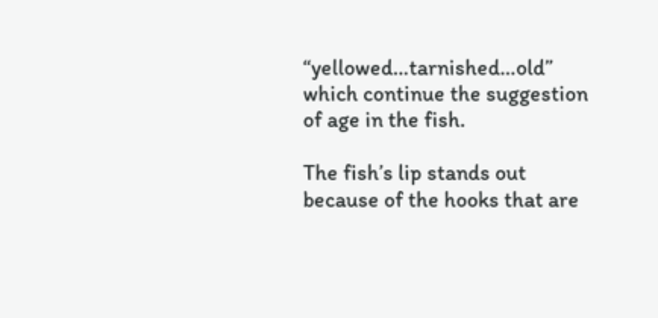“yellowed…tarnished…old” which continue the suggestion of age in the fish.

The fish’s lip stands out because of the hooks that are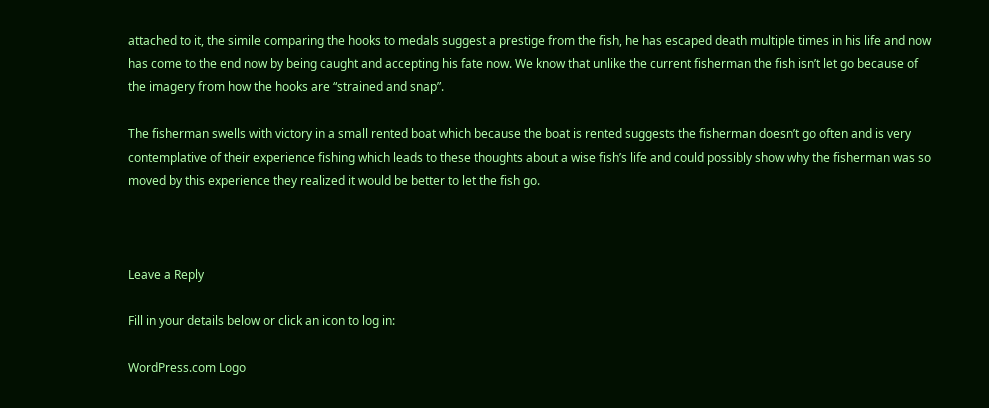attached to it, the simile comparing the hooks to medals suggest a prestige from the fish, he has escaped death multiple times in his life and now has come to the end now by being caught and accepting his fate now. We know that unlike the current fisherman the fish isn’t let go because of the imagery from how the hooks are “strained and snap”.

The fisherman swells with victory in a small rented boat which because the boat is rented suggests the fisherman doesn’t go often and is very contemplative of their experience fishing which leads to these thoughts about a wise fish’s life and could possibly show why the fisherman was so moved by this experience they realized it would be better to let the fish go.



Leave a Reply

Fill in your details below or click an icon to log in:

WordPress.com Logo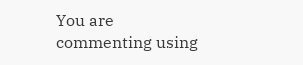You are commenting using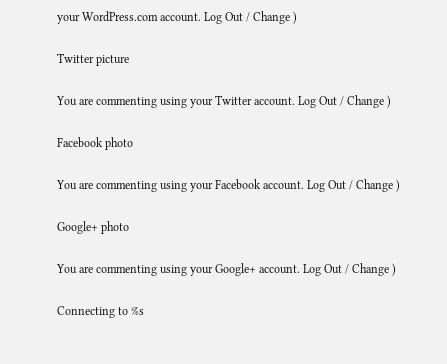your WordPress.com account. Log Out / Change )

Twitter picture

You are commenting using your Twitter account. Log Out / Change )

Facebook photo

You are commenting using your Facebook account. Log Out / Change )

Google+ photo

You are commenting using your Google+ account. Log Out / Change )

Connecting to %s